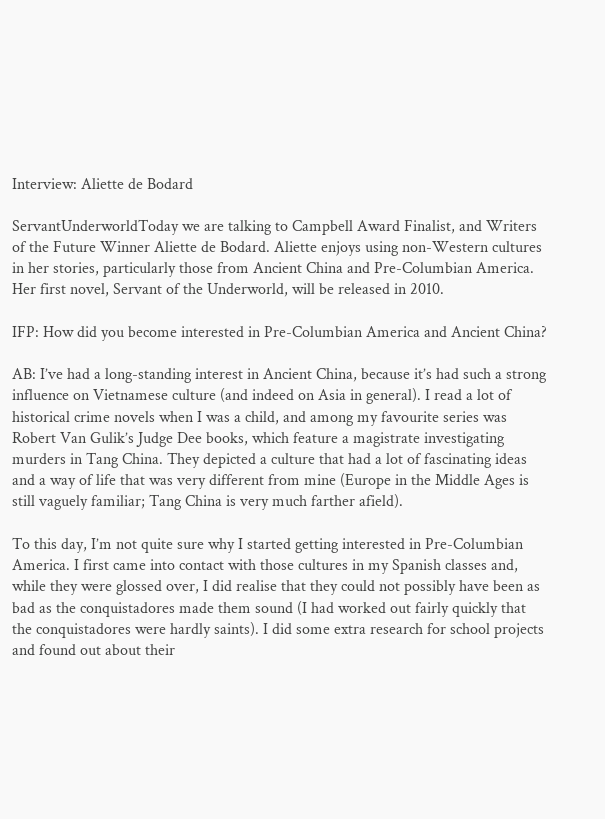Interview: Aliette de Bodard

ServantUnderworldToday we are talking to Campbell Award Finalist, and Writers of the Future Winner Aliette de Bodard. Aliette enjoys using non-Western cultures in her stories, particularly those from Ancient China and Pre-Columbian America. Her first novel, Servant of the Underworld, will be released in 2010.

IFP: How did you become interested in Pre-Columbian America and Ancient China?

AB: I’ve had a long-standing interest in Ancient China, because it’s had such a strong influence on Vietnamese culture (and indeed on Asia in general). I read a lot of historical crime novels when I was a child, and among my favourite series was Robert Van Gulik’s Judge Dee books, which feature a magistrate investigating murders in Tang China. They depicted a culture that had a lot of fascinating ideas and a way of life that was very different from mine (Europe in the Middle Ages is still vaguely familiar; Tang China is very much farther afield).

To this day, I’m not quite sure why I started getting interested in Pre-Columbian America. I first came into contact with those cultures in my Spanish classes and, while they were glossed over, I did realise that they could not possibly have been as bad as the conquistadores made them sound (I had worked out fairly quickly that the conquistadores were hardly saints). I did some extra research for school projects and found out about their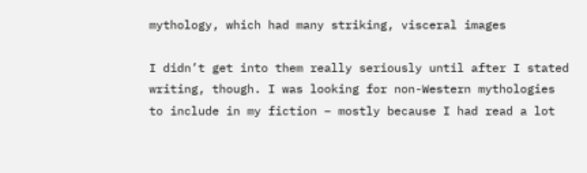mythology, which had many striking, visceral images

I didn’t get into them really seriously until after I stated writing, though. I was looking for non-Western mythologies to include in my fiction – mostly because I had read a lot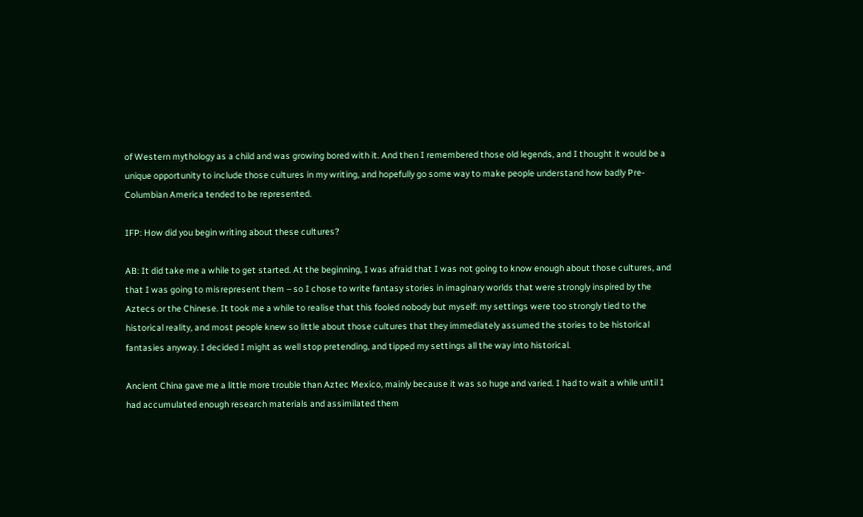of Western mythology as a child and was growing bored with it. And then I remembered those old legends, and I thought it would be a unique opportunity to include those cultures in my writing, and hopefully go some way to make people understand how badly Pre-Columbian America tended to be represented.

IFP: How did you begin writing about these cultures?

AB: It did take me a while to get started. At the beginning, I was afraid that I was not going to know enough about those cultures, and that I was going to misrepresent them – so I chose to write fantasy stories in imaginary worlds that were strongly inspired by the Aztecs or the Chinese. It took me a while to realise that this fooled nobody but myself: my settings were too strongly tied to the historical reality, and most people knew so little about those cultures that they immediately assumed the stories to be historical fantasies anyway. I decided I might as well stop pretending, and tipped my settings all the way into historical.

Ancient China gave me a little more trouble than Aztec Mexico, mainly because it was so huge and varied. I had to wait a while until I had accumulated enough research materials and assimilated them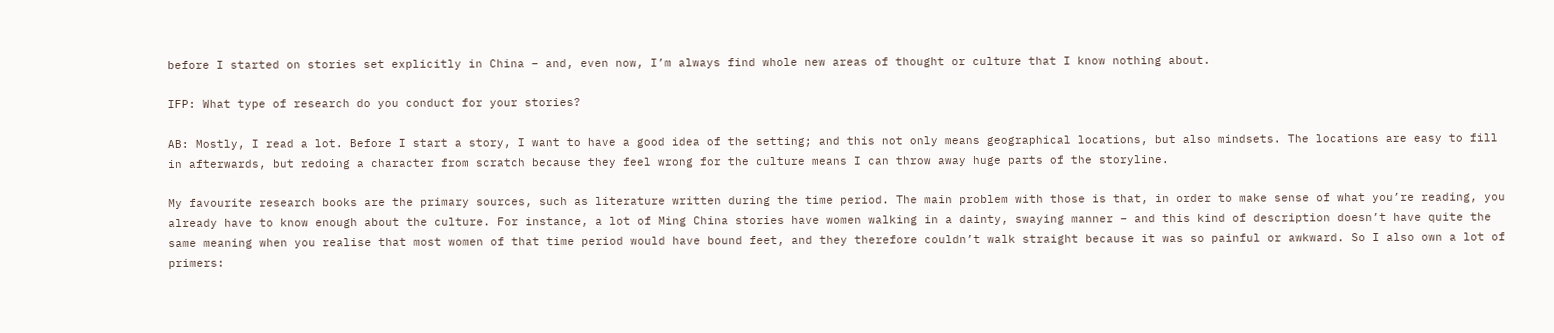before I started on stories set explicitly in China – and, even now, I’m always find whole new areas of thought or culture that I know nothing about.

IFP: What type of research do you conduct for your stories?

AB: Mostly, I read a lot. Before I start a story, I want to have a good idea of the setting; and this not only means geographical locations, but also mindsets. The locations are easy to fill in afterwards, but redoing a character from scratch because they feel wrong for the culture means I can throw away huge parts of the storyline.

My favourite research books are the primary sources, such as literature written during the time period. The main problem with those is that, in order to make sense of what you’re reading, you already have to know enough about the culture. For instance, a lot of Ming China stories have women walking in a dainty, swaying manner – and this kind of description doesn’t have quite the same meaning when you realise that most women of that time period would have bound feet, and they therefore couldn’t walk straight because it was so painful or awkward. So I also own a lot of primers: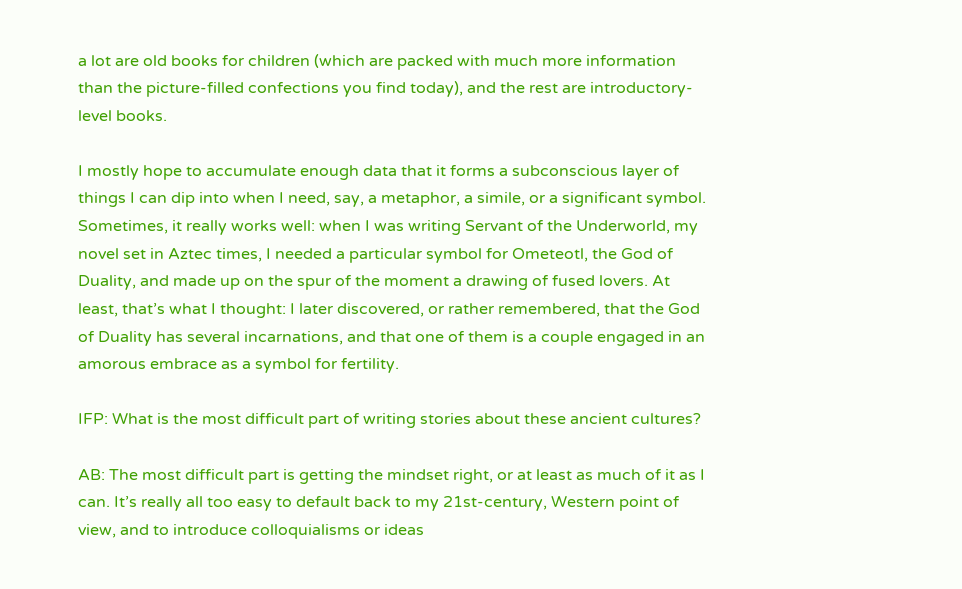a lot are old books for children (which are packed with much more information than the picture-filled confections you find today), and the rest are introductory-level books.

I mostly hope to accumulate enough data that it forms a subconscious layer of things I can dip into when I need, say, a metaphor, a simile, or a significant symbol. Sometimes, it really works well: when I was writing Servant of the Underworld, my novel set in Aztec times, I needed a particular symbol for Ometeotl, the God of Duality, and made up on the spur of the moment a drawing of fused lovers. At least, that’s what I thought: I later discovered, or rather remembered, that the God of Duality has several incarnations, and that one of them is a couple engaged in an amorous embrace as a symbol for fertility.

IFP: What is the most difficult part of writing stories about these ancient cultures?

AB: The most difficult part is getting the mindset right, or at least as much of it as I can. It’s really all too easy to default back to my 21st-century, Western point of view, and to introduce colloquialisms or ideas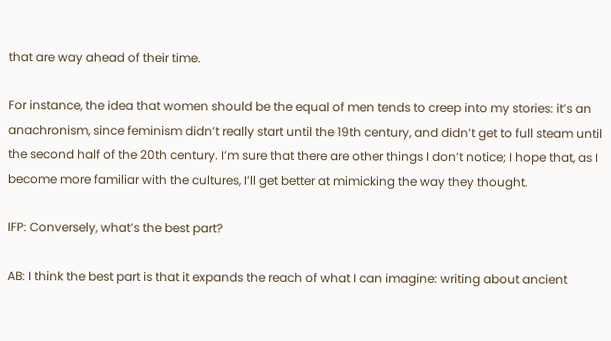that are way ahead of their time.

For instance, the idea that women should be the equal of men tends to creep into my stories: it’s an anachronism, since feminism didn’t really start until the 19th century, and didn’t get to full steam until the second half of the 20th century. I’m sure that there are other things I don’t notice; I hope that, as I become more familiar with the cultures, I’ll get better at mimicking the way they thought.

IFP: Conversely, what’s the best part?

AB: I think the best part is that it expands the reach of what I can imagine: writing about ancient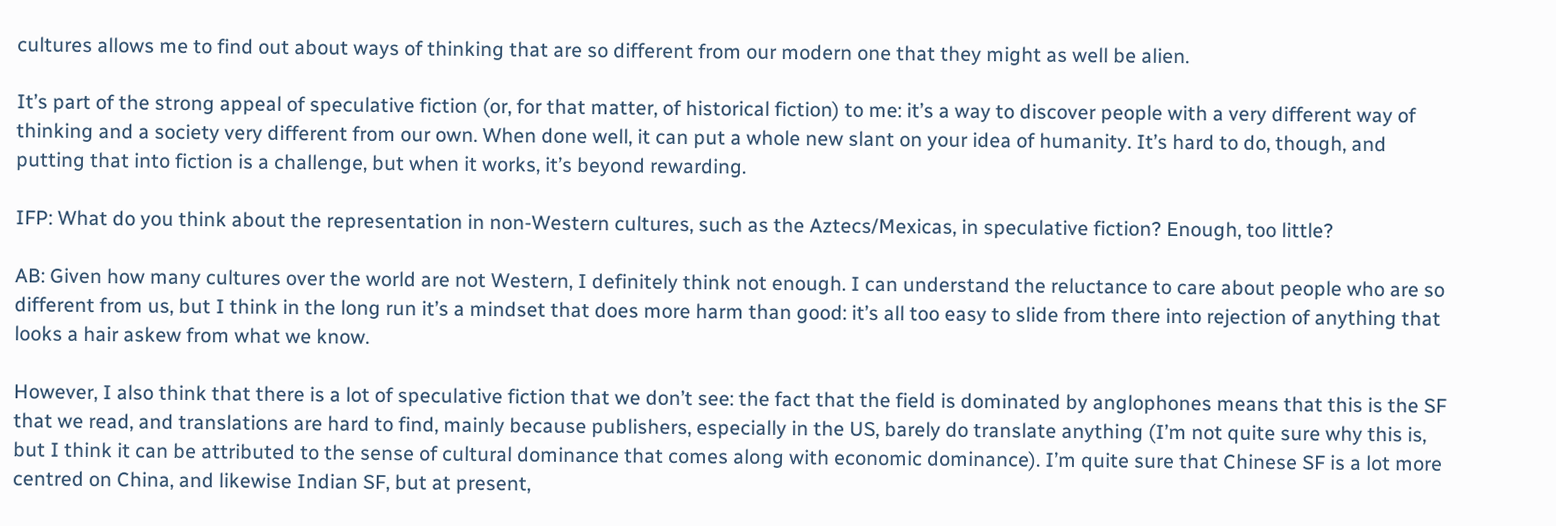cultures allows me to find out about ways of thinking that are so different from our modern one that they might as well be alien.

It’s part of the strong appeal of speculative fiction (or, for that matter, of historical fiction) to me: it’s a way to discover people with a very different way of thinking and a society very different from our own. When done well, it can put a whole new slant on your idea of humanity. It’s hard to do, though, and putting that into fiction is a challenge, but when it works, it’s beyond rewarding.

IFP: What do you think about the representation in non-Western cultures, such as the Aztecs/Mexicas, in speculative fiction? Enough, too little?

AB: Given how many cultures over the world are not Western, I definitely think not enough. I can understand the reluctance to care about people who are so different from us, but I think in the long run it’s a mindset that does more harm than good: it’s all too easy to slide from there into rejection of anything that looks a hair askew from what we know.

However, I also think that there is a lot of speculative fiction that we don’t see: the fact that the field is dominated by anglophones means that this is the SF that we read, and translations are hard to find, mainly because publishers, especially in the US, barely do translate anything (I’m not quite sure why this is, but I think it can be attributed to the sense of cultural dominance that comes along with economic dominance). I’m quite sure that Chinese SF is a lot more centred on China, and likewise Indian SF, but at present,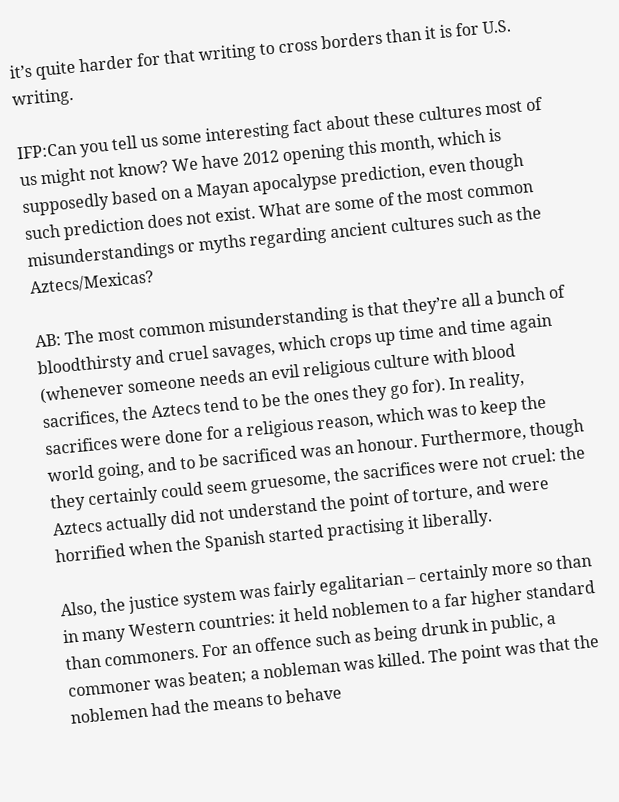it’s quite harder for that writing to cross borders than it is for U.S. writing.

IFP:Can you tell us some interesting fact about these cultures most of us might not know? We have 2012 opening this month, which is supposedly based on a Mayan apocalypse prediction, even though such prediction does not exist. What are some of the most common misunderstandings or myths regarding ancient cultures such as the Aztecs/Mexicas?

AB: The most common misunderstanding is that they’re all a bunch of bloodthirsty and cruel savages, which crops up time and time again (whenever someone needs an evil religious culture with blood sacrifices, the Aztecs tend to be the ones they go for). In reality, sacrifices were done for a religious reason, which was to keep the world going, and to be sacrificed was an honour. Furthermore, though they certainly could seem gruesome, the sacrifices were not cruel: the Aztecs actually did not understand the point of torture, and were horrified when the Spanish started practising it liberally.

Also, the justice system was fairly egalitarian – certainly more so than in many Western countries: it held noblemen to a far higher standard than commoners. For an offence such as being drunk in public, a commoner was beaten; a nobleman was killed. The point was that the noblemen had the means to behave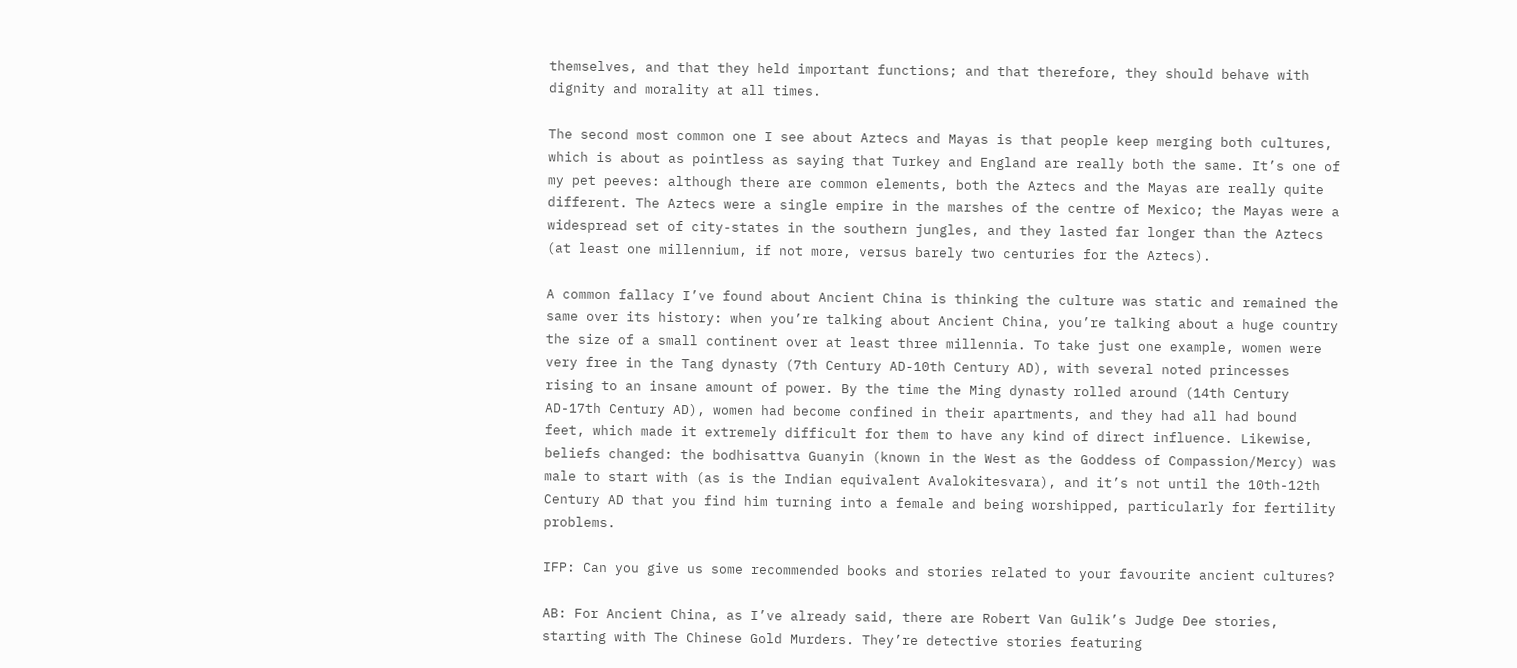themselves, and that they held important functions; and that therefore, they should behave with dignity and morality at all times.

The second most common one I see about Aztecs and Mayas is that people keep merging both cultures, which is about as pointless as saying that Turkey and England are really both the same. It’s one of my pet peeves: although there are common elements, both the Aztecs and the Mayas are really quite different. The Aztecs were a single empire in the marshes of the centre of Mexico; the Mayas were a widespread set of city-states in the southern jungles, and they lasted far longer than the Aztecs (at least one millennium, if not more, versus barely two centuries for the Aztecs).

A common fallacy I’ve found about Ancient China is thinking the culture was static and remained the same over its history: when you’re talking about Ancient China, you’re talking about a huge country the size of a small continent over at least three millennia. To take just one example, women were very free in the Tang dynasty (7th Century AD-10th Century AD), with several noted princesses rising to an insane amount of power. By the time the Ming dynasty rolled around (14th Century AD-17th Century AD), women had become confined in their apartments, and they had all had bound feet, which made it extremely difficult for them to have any kind of direct influence. Likewise, beliefs changed: the bodhisattva Guanyin (known in the West as the Goddess of Compassion/Mercy) was male to start with (as is the Indian equivalent Avalokitesvara), and it’s not until the 10th-12th Century AD that you find him turning into a female and being worshipped, particularly for fertility problems.

IFP: Can you give us some recommended books and stories related to your favourite ancient cultures?

AB: For Ancient China, as I’ve already said, there are Robert Van Gulik’s Judge Dee stories, starting with The Chinese Gold Murders. They’re detective stories featuring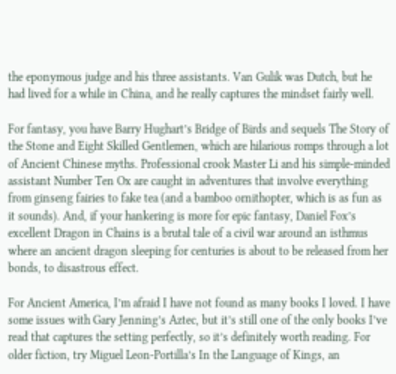the eponymous judge and his three assistants. Van Gulik was Dutch, but he had lived for a while in China, and he really captures the mindset fairly well.

For fantasy, you have Barry Hughart’s Bridge of Birds and sequels The Story of the Stone and Eight Skilled Gentlemen, which are hilarious romps through a lot of Ancient Chinese myths. Professional crook Master Li and his simple-minded assistant Number Ten Ox are caught in adventures that involve everything from ginseng fairies to fake tea (and a bamboo ornithopter, which is as fun as it sounds). And, if your hankering is more for epic fantasy, Daniel Fox’s excellent Dragon in Chains is a brutal tale of a civil war around an isthmus where an ancient dragon sleeping for centuries is about to be released from her bonds, to disastrous effect.

For Ancient America, I’m afraid I have not found as many books I loved. I have some issues with Gary Jenning’s Aztec, but it’s still one of the only books I’ve read that captures the setting perfectly, so it’s definitely worth reading. For older fiction, try Miguel Leon-Portilla’s In the Language of Kings, an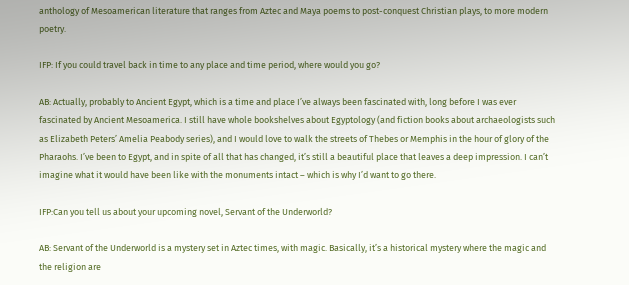anthology of Mesoamerican literature that ranges from Aztec and Maya poems to post-conquest Christian plays, to more modern poetry.

IFP: If you could travel back in time to any place and time period, where would you go?

AB: Actually, probably to Ancient Egypt, which is a time and place I’ve always been fascinated with, long before I was ever fascinated by Ancient Mesoamerica. I still have whole bookshelves about Egyptology (and fiction books about archaeologists such as Elizabeth Peters’ Amelia Peabody series), and I would love to walk the streets of Thebes or Memphis in the hour of glory of the Pharaohs. I’ve been to Egypt, and in spite of all that has changed, it’s still a beautiful place that leaves a deep impression. I can’t imagine what it would have been like with the monuments intact – which is why I’d want to go there.

IFP:Can you tell us about your upcoming novel, Servant of the Underworld?

AB: Servant of the Underworld is a mystery set in Aztec times, with magic. Basically, it’s a historical mystery where the magic and the religion are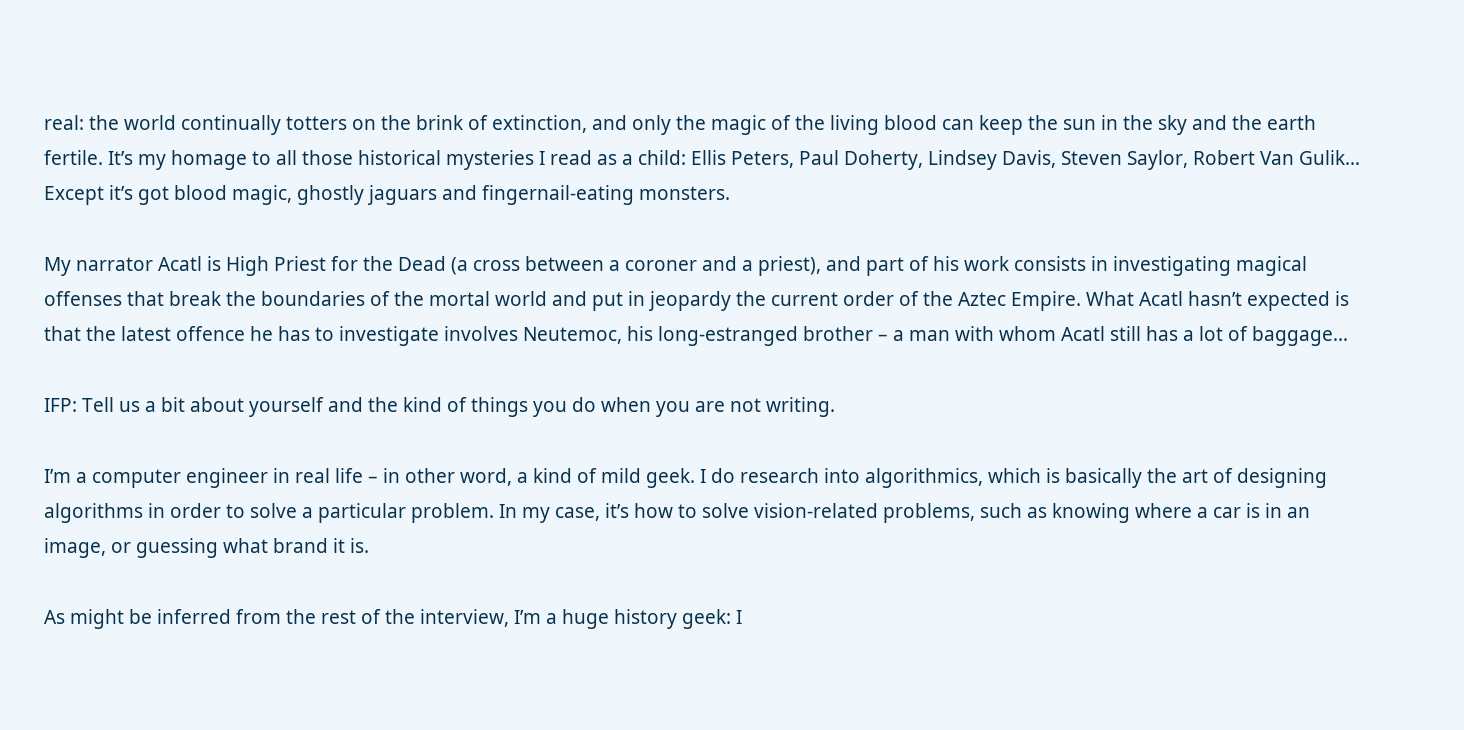real: the world continually totters on the brink of extinction, and only the magic of the living blood can keep the sun in the sky and the earth fertile. It’s my homage to all those historical mysteries I read as a child: Ellis Peters, Paul Doherty, Lindsey Davis, Steven Saylor, Robert Van Gulik… Except it’s got blood magic, ghostly jaguars and fingernail-eating monsters.

My narrator Acatl is High Priest for the Dead (a cross between a coroner and a priest), and part of his work consists in investigating magical offenses that break the boundaries of the mortal world and put in jeopardy the current order of the Aztec Empire. What Acatl hasn’t expected is that the latest offence he has to investigate involves Neutemoc, his long-estranged brother – a man with whom Acatl still has a lot of baggage…

IFP: Tell us a bit about yourself and the kind of things you do when you are not writing.

I’m a computer engineer in real life – in other word, a kind of mild geek. I do research into algorithmics, which is basically the art of designing algorithms in order to solve a particular problem. In my case, it’s how to solve vision-related problems, such as knowing where a car is in an image, or guessing what brand it is.

As might be inferred from the rest of the interview, I’m a huge history geek: I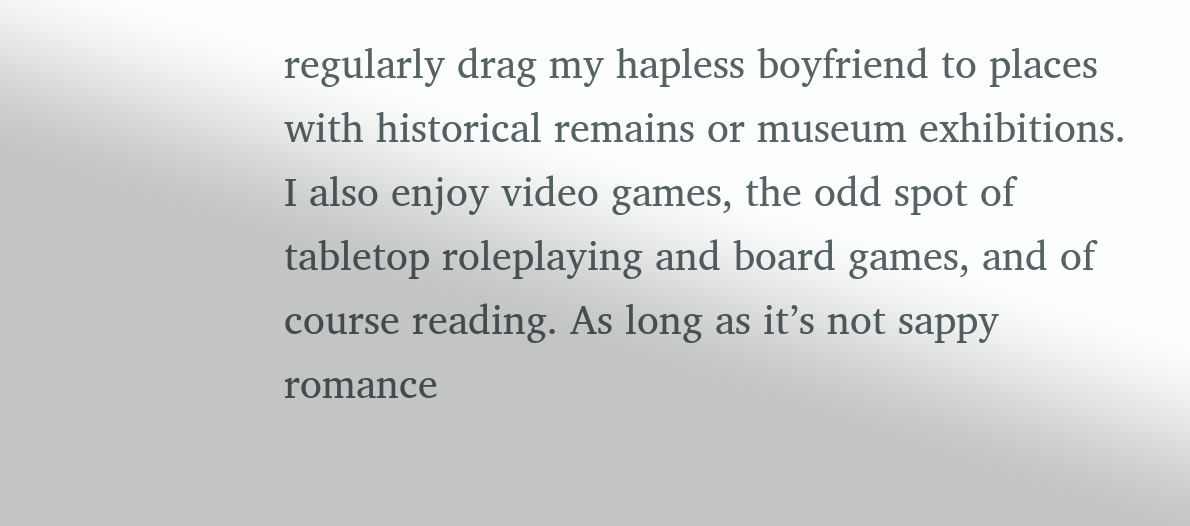regularly drag my hapless boyfriend to places with historical remains or museum exhibitions. I also enjoy video games, the odd spot of tabletop roleplaying and board games, and of course reading. As long as it’s not sappy romance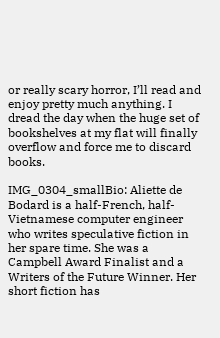or really scary horror, I’ll read and enjoy pretty much anything. I dread the day when the huge set of bookshelves at my flat will finally overflow and force me to discard books.

IMG_0304_smallBio: Aliette de Bodard is a half-French, half-Vietnamese computer engineer who writes speculative fiction in her spare time. She was a Campbell Award Finalist and a Writers of the Future Winner. Her short fiction has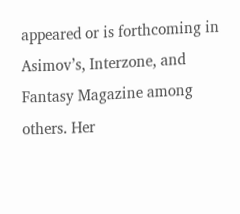appeared or is forthcoming in Asimov’s, Interzone, and Fantasy Magazine among others. Her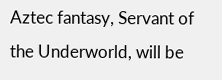Aztec fantasy, Servant of the Underworld, will be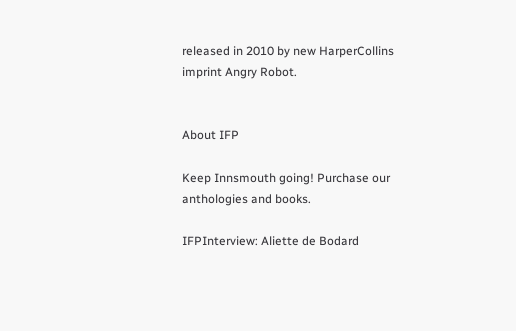released in 2010 by new HarperCollins imprint Angry Robot.


About IFP

Keep Innsmouth going! Purchase our anthologies and books.

IFPInterview: Aliette de Bodard